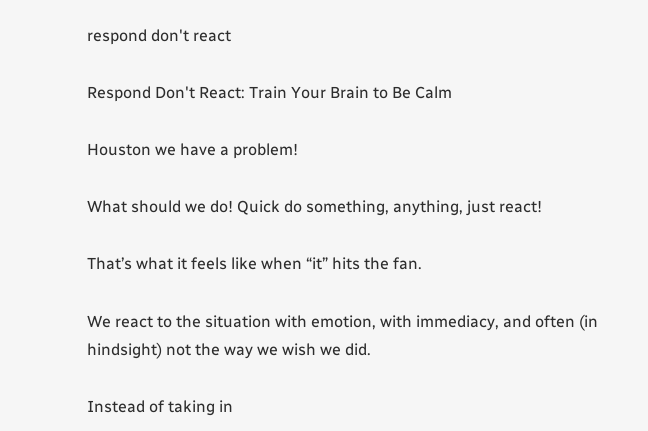respond don't react

Respond Don't React: Train Your Brain to Be Calm

Houston we have a problem!

What should we do! Quick do something, anything, just react!

That’s what it feels like when “it” hits the fan.

We react to the situation with emotion, with immediacy, and often (in hindsight) not the way we wish we did.

Instead of taking in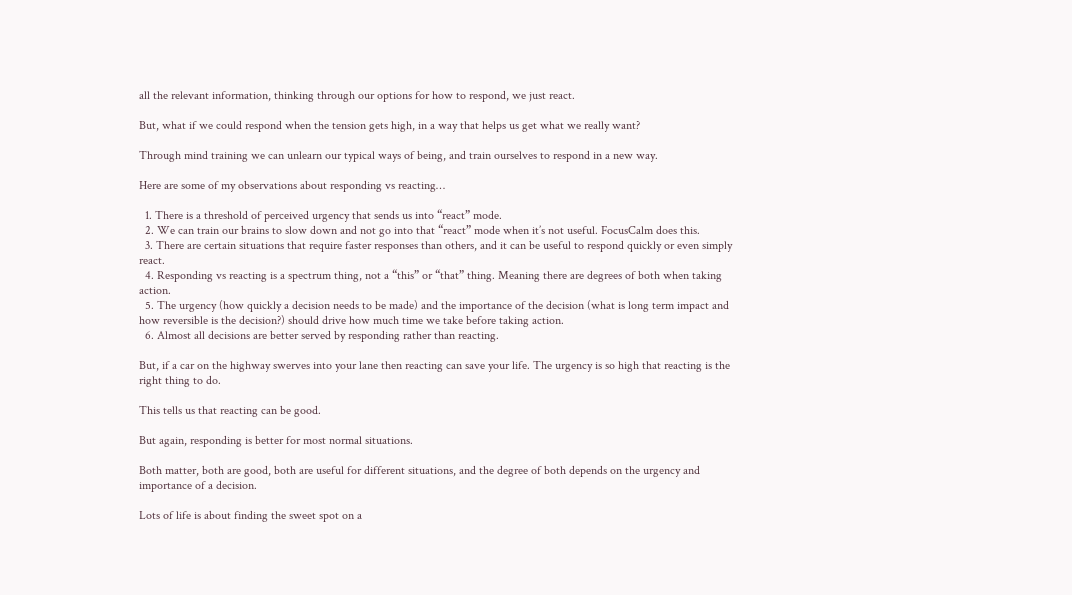all the relevant information, thinking through our options for how to respond, we just react.

But, what if we could respond when the tension gets high, in a way that helps us get what we really want?

Through mind training we can unlearn our typical ways of being, and train ourselves to respond in a new way.

Here are some of my observations about responding vs reacting…

  1. There is a threshold of perceived urgency that sends us into “react” mode.
  2. We can train our brains to slow down and not go into that “react” mode when it’s not useful. FocusCalm does this.
  3. There are certain situations that require faster responses than others, and it can be useful to respond quickly or even simply react.
  4. Responding vs reacting is a spectrum thing, not a “this” or “that” thing. Meaning there are degrees of both when taking action.
  5. The urgency (how quickly a decision needs to be made) and the importance of the decision (what is long term impact and how reversible is the decision?) should drive how much time we take before taking action.
  6. Almost all decisions are better served by responding rather than reacting.

But, if a car on the highway swerves into your lane then reacting can save your life. The urgency is so high that reacting is the right thing to do.

This tells us that reacting can be good.

But again, responding is better for most normal situations.

Both matter, both are good, both are useful for different situations, and the degree of both depends on the urgency and importance of a decision.

Lots of life is about finding the sweet spot on a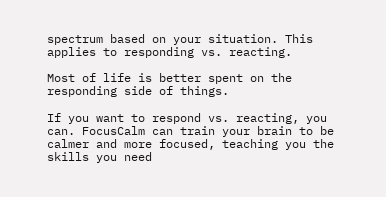spectrum based on your situation. This applies to responding vs. reacting.

Most of life is better spent on the responding side of things.

If you want to respond vs. reacting, you can. FocusCalm can train your brain to be calmer and more focused, teaching you the skills you need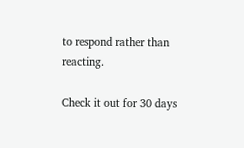to respond rather than reacting.

Check it out for 30 days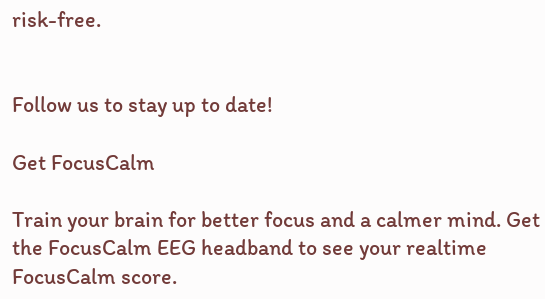risk-free.


Follow us to stay up to date!

Get FocusCalm

Train your brain for better focus and a calmer mind. Get the FocusCalm EEG headband to see your realtime FocusCalm score.